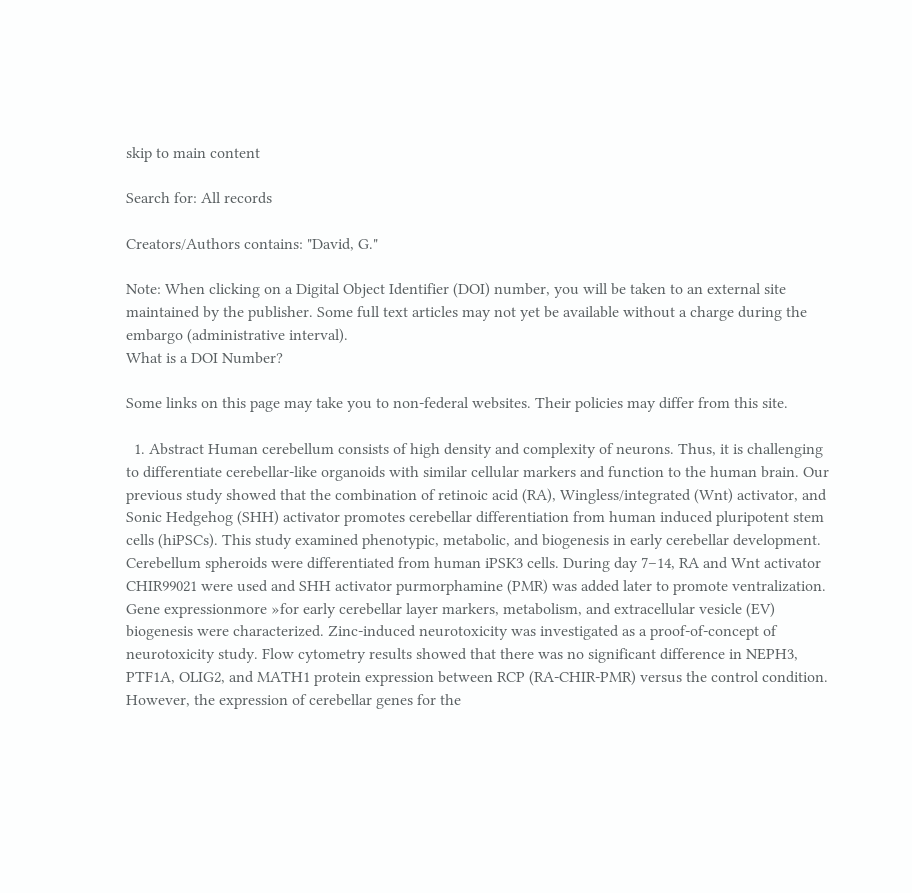skip to main content

Search for: All records

Creators/Authors contains: "David, G."

Note: When clicking on a Digital Object Identifier (DOI) number, you will be taken to an external site maintained by the publisher. Some full text articles may not yet be available without a charge during the embargo (administrative interval).
What is a DOI Number?

Some links on this page may take you to non-federal websites. Their policies may differ from this site.

  1. Abstract Human cerebellum consists of high density and complexity of neurons. Thus, it is challenging to differentiate cerebellar-like organoids with similar cellular markers and function to the human brain. Our previous study showed that the combination of retinoic acid (RA), Wingless/integrated (Wnt) activator, and Sonic Hedgehog (SHH) activator promotes cerebellar differentiation from human induced pluripotent stem cells (hiPSCs). This study examined phenotypic, metabolic, and biogenesis in early cerebellar development. Cerebellum spheroids were differentiated from human iPSK3 cells. During day 7–14, RA and Wnt activator CHIR99021 were used and SHH activator purmorphamine (PMR) was added later to promote ventralization. Gene expressionmore »for early cerebellar layer markers, metabolism, and extracellular vesicle (EV) biogenesis were characterized. Zinc-induced neurotoxicity was investigated as a proof-of-concept of neurotoxicity study. Flow cytometry results showed that there was no significant difference in NEPH3, PTF1A, OLIG2, and MATH1 protein expression between RCP (RA-CHIR-PMR) versus the control condition. However, the expression of cerebellar genes for the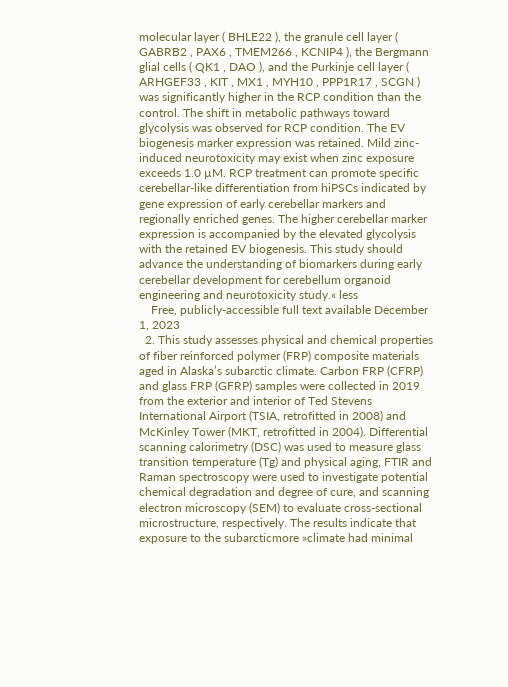molecular layer ( BHLE22 ), the granule cell layer ( GABRB2 , PAX6 , TMEM266 , KCNIP4 ), the Bergmann glial cells ( QK1 , DAO ), and the Purkinje cell layer ( ARHGEF33 , KIT , MX1 , MYH10 , PPP1R17 , SCGN ) was significantly higher in the RCP condition than the control. The shift in metabolic pathways toward glycolysis was observed for RCP condition. The EV biogenesis marker expression was retained. Mild zinc-induced neurotoxicity may exist when zinc exposure exceeds 1.0 µM. RCP treatment can promote specific cerebellar-like differentiation from hiPSCs indicated by gene expression of early cerebellar markers and regionally enriched genes. The higher cerebellar marker expression is accompanied by the elevated glycolysis with the retained EV biogenesis. This study should advance the understanding of biomarkers during early cerebellar development for cerebellum organoid engineering and neurotoxicity study.« less
    Free, publicly-accessible full text available December 1, 2023
  2. This study assesses physical and chemical properties of fiber reinforced polymer (FRP) composite materials aged in Alaska’s subarctic climate. Carbon FRP (CFRP) and glass FRP (GFRP) samples were collected in 2019 from the exterior and interior of Ted Stevens International Airport (TSIA, retrofitted in 2008) and McKinley Tower (MKT, retrofitted in 2004). Differential scanning calorimetry (DSC) was used to measure glass transition temperature (Tg) and physical aging, FTIR and Raman spectroscopy were used to investigate potential chemical degradation and degree of cure, and scanning electron microscopy (SEM) to evaluate cross-sectional microstructure, respectively. The results indicate that exposure to the subarcticmore »climate had minimal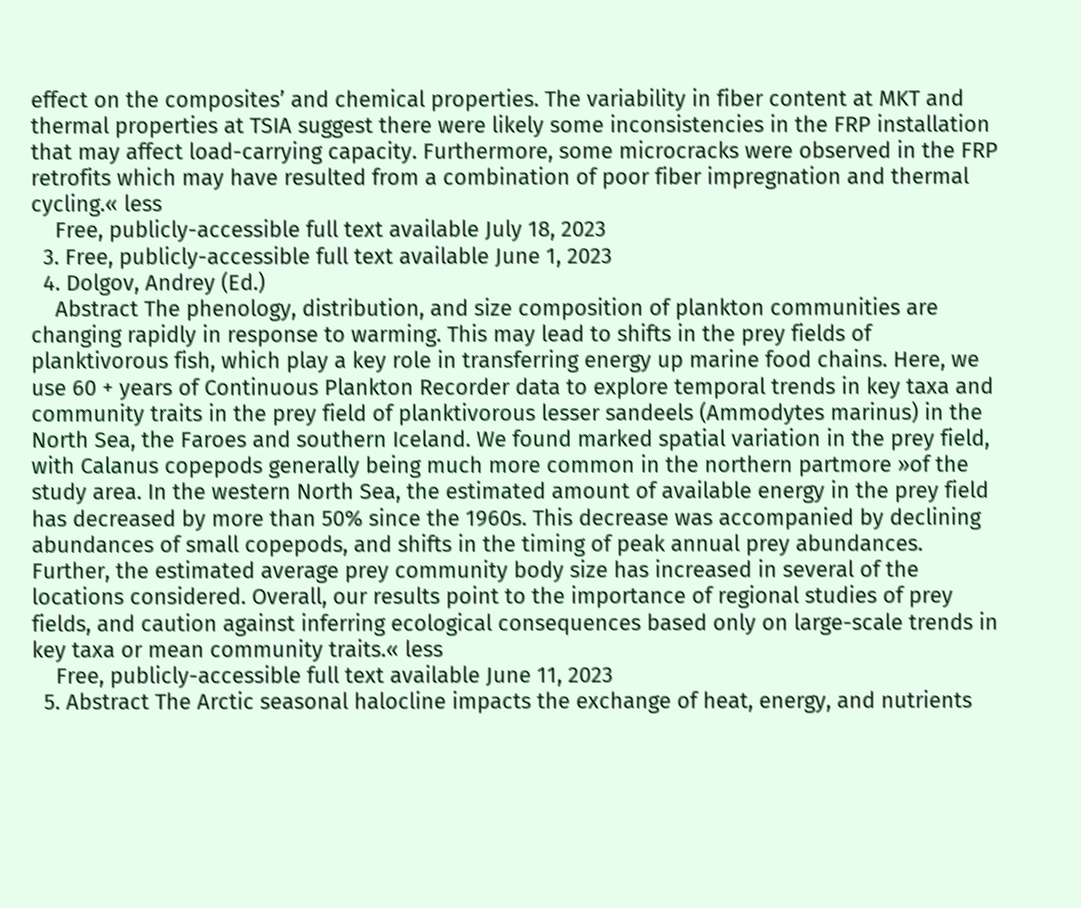effect on the composites’ and chemical properties. The variability in fiber content at MKT and thermal properties at TSIA suggest there were likely some inconsistencies in the FRP installation that may affect load-carrying capacity. Furthermore, some microcracks were observed in the FRP retrofits which may have resulted from a combination of poor fiber impregnation and thermal cycling.« less
    Free, publicly-accessible full text available July 18, 2023
  3. Free, publicly-accessible full text available June 1, 2023
  4. Dolgov, Andrey (Ed.)
    Abstract The phenology, distribution, and size composition of plankton communities are changing rapidly in response to warming. This may lead to shifts in the prey fields of planktivorous fish, which play a key role in transferring energy up marine food chains. Here, we use 60 + years of Continuous Plankton Recorder data to explore temporal trends in key taxa and community traits in the prey field of planktivorous lesser sandeels (Ammodytes marinus) in the North Sea, the Faroes and southern Iceland. We found marked spatial variation in the prey field, with Calanus copepods generally being much more common in the northern partmore »of the study area. In the western North Sea, the estimated amount of available energy in the prey field has decreased by more than 50% since the 1960s. This decrease was accompanied by declining abundances of small copepods, and shifts in the timing of peak annual prey abundances. Further, the estimated average prey community body size has increased in several of the locations considered. Overall, our results point to the importance of regional studies of prey fields, and caution against inferring ecological consequences based only on large-scale trends in key taxa or mean community traits.« less
    Free, publicly-accessible full text available June 11, 2023
  5. Abstract The Arctic seasonal halocline impacts the exchange of heat, energy, and nutrients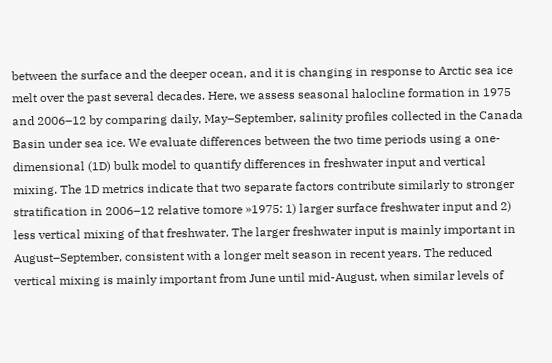between the surface and the deeper ocean, and it is changing in response to Arctic sea ice melt over the past several decades. Here, we assess seasonal halocline formation in 1975 and 2006–12 by comparing daily, May–September, salinity profiles collected in the Canada Basin under sea ice. We evaluate differences between the two time periods using a one-dimensional (1D) bulk model to quantify differences in freshwater input and vertical mixing. The 1D metrics indicate that two separate factors contribute similarly to stronger stratification in 2006–12 relative tomore »1975: 1) larger surface freshwater input and 2) less vertical mixing of that freshwater. The larger freshwater input is mainly important in August–September, consistent with a longer melt season in recent years. The reduced vertical mixing is mainly important from June until mid-August, when similar levels of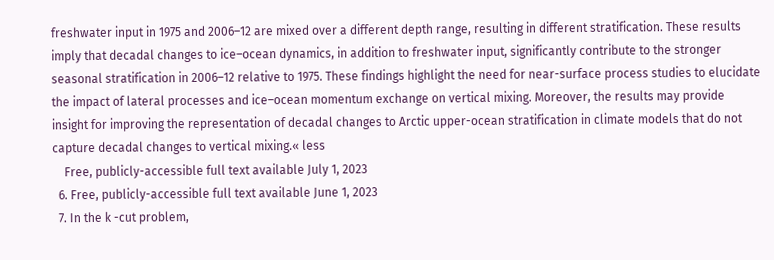freshwater input in 1975 and 2006–12 are mixed over a different depth range, resulting in different stratification. These results imply that decadal changes to ice–ocean dynamics, in addition to freshwater input, significantly contribute to the stronger seasonal stratification in 2006–12 relative to 1975. These findings highlight the need for near-surface process studies to elucidate the impact of lateral processes and ice–ocean momentum exchange on vertical mixing. Moreover, the results may provide insight for improving the representation of decadal changes to Arctic upper-ocean stratification in climate models that do not capture decadal changes to vertical mixing.« less
    Free, publicly-accessible full text available July 1, 2023
  6. Free, publicly-accessible full text available June 1, 2023
  7. In the k -cut problem,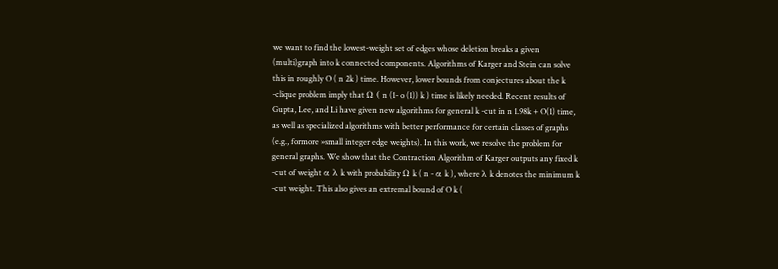we want to find the lowest-weight set of edges whose deletion breaks a given (multi)graph into k connected components. Algorithms of Karger and Stein can solve this in roughly O ( n 2k ) time. However, lower bounds from conjectures about the k -clique problem imply that Ω ( n (1- o (1)) k ) time is likely needed. Recent results of Gupta, Lee, and Li have given new algorithms for general k -cut in n 1.98k + O(1) time, as well as specialized algorithms with better performance for certain classes of graphs (e.g., formore »small integer edge weights). In this work, we resolve the problem for general graphs. We show that the Contraction Algorithm of Karger outputs any fixed k -cut of weight α λ k with probability Ω k ( n - α k ), where λ k denotes the minimum k -cut weight. This also gives an extremal bound of O k (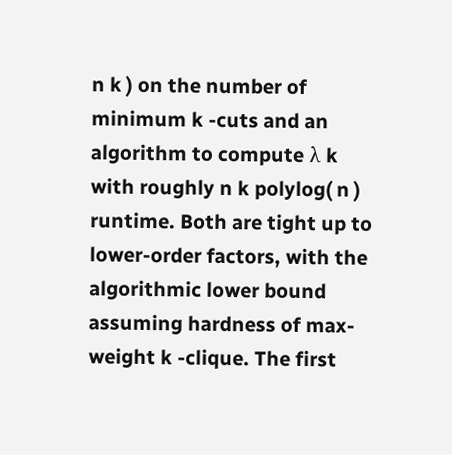n k ) on the number of minimum k -cuts and an algorithm to compute λ k with roughly n k polylog( n ) runtime. Both are tight up to lower-order factors, with the algorithmic lower bound assuming hardness of max-weight k -clique. The first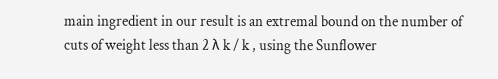main ingredient in our result is an extremal bound on the number of cuts of weight less than 2 λ k / k , using the Sunflower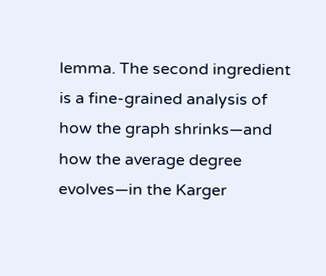lemma. The second ingredient is a fine-grained analysis of how the graph shrinks—and how the average degree evolves—in the Karger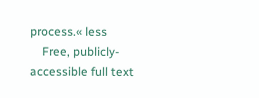process.« less
    Free, publicly-accessible full text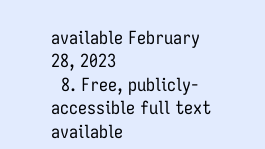available February 28, 2023
  8. Free, publicly-accessible full text available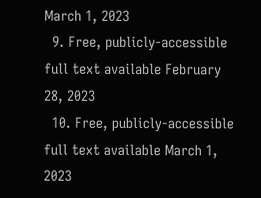March 1, 2023
  9. Free, publicly-accessible full text available February 28, 2023
  10. Free, publicly-accessible full text available March 1, 2023